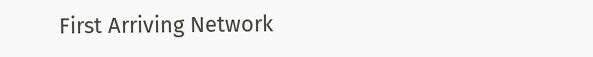First Arriving Network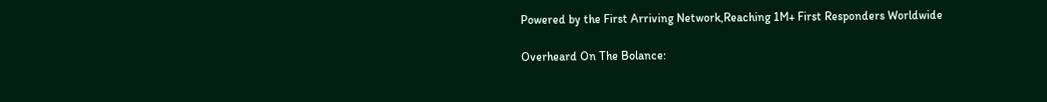Powered by the First Arriving Network,Reaching 1M+ First Responders Worldwide

Overheard On The Bolance: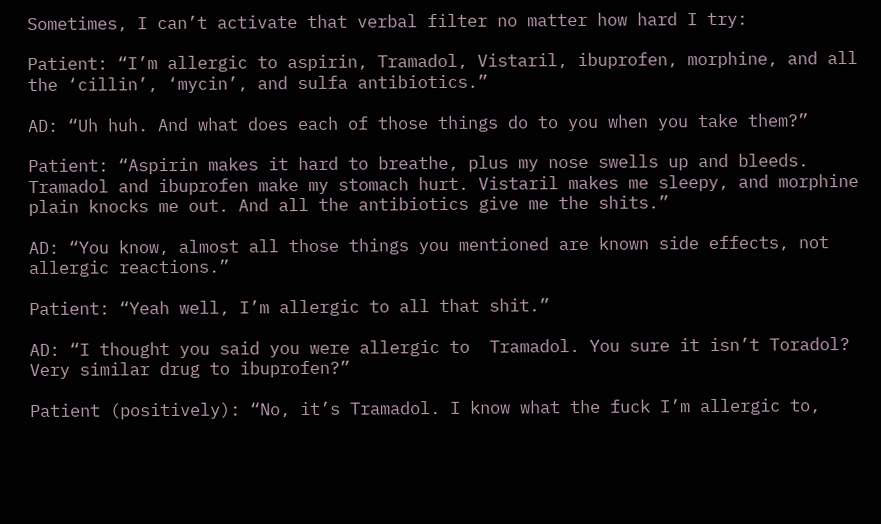Sometimes, I can’t activate that verbal filter no matter how hard I try:

Patient: “I’m allergic to aspirin, Tramadol, Vistaril, ibuprofen, morphine, and all the ‘cillin’, ‘mycin’, and sulfa antibiotics.”

AD: “Uh huh. And what does each of those things do to you when you take them?”

Patient: “Aspirin makes it hard to breathe, plus my nose swells up and bleeds. Tramadol and ibuprofen make my stomach hurt. Vistaril makes me sleepy, and morphine plain knocks me out. And all the antibiotics give me the shits.”

AD: “You know, almost all those things you mentioned are known side effects, not allergic reactions.”

Patient: “Yeah well, I’m allergic to all that shit.”

AD: “I thought you said you were allergic to  Tramadol. You sure it isn’t Toradol? Very similar drug to ibuprofen?”

Patient (positively): “No, it’s Tramadol. I know what the fuck I’m allergic to,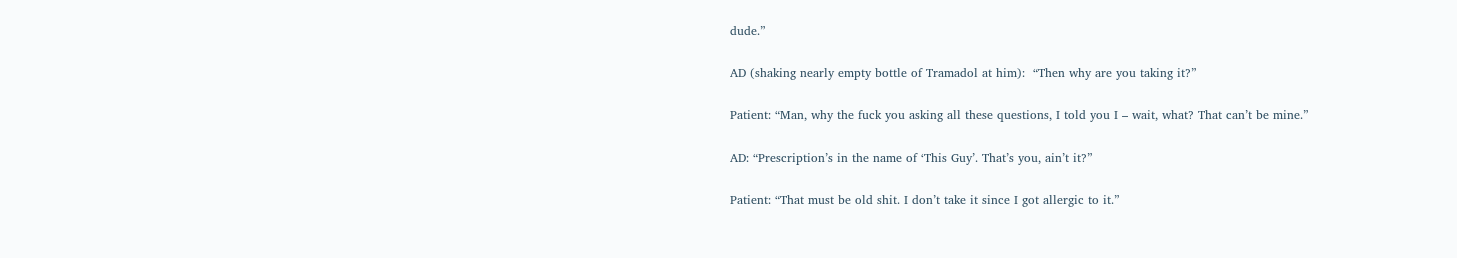dude.”

AD (shaking nearly empty bottle of Tramadol at him):  “Then why are you taking it?”

Patient: “Man, why the fuck you asking all these questions, I told you I – wait, what? That can’t be mine.”

AD: “Prescription’s in the name of ‘This Guy’. That’s you, ain’t it?”

Patient: “That must be old shit. I don’t take it since I got allergic to it.”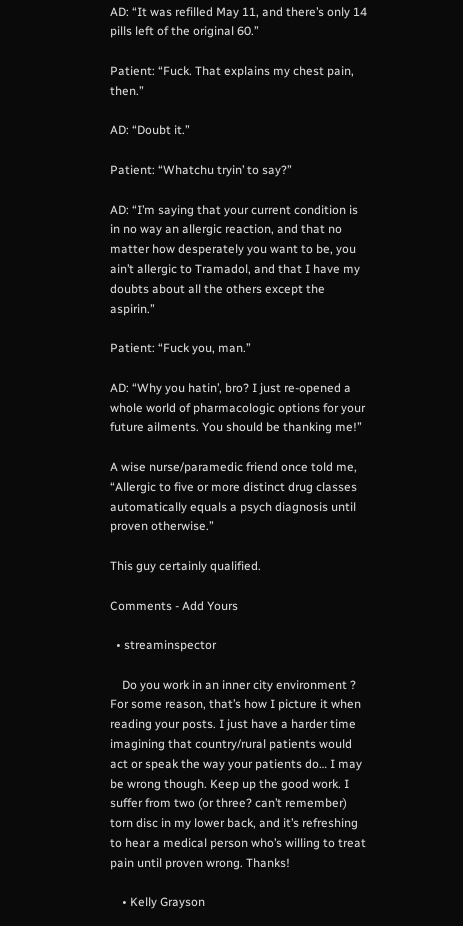AD: “It was refilled May 11, and there’s only 14 pills left of the original 60.”

Patient: “Fuck. That explains my chest pain, then.”

AD: “Doubt it.”

Patient: “Whatchu tryin’ to say?”

AD: “I’m saying that your current condition is in no way an allergic reaction, and that no matter how desperately you want to be, you ain’t allergic to Tramadol, and that I have my doubts about all the others except the aspirin.”

Patient: “Fuck you, man.”

AD: “Why you hatin’, bro? I just re-opened a whole world of pharmacologic options for your future ailments. You should be thanking me!”

A wise nurse/paramedic friend once told me, “Allergic to five or more distinct drug classes automatically equals a psych diagnosis until proven otherwise.”

This guy certainly qualified.

Comments - Add Yours

  • streaminspector

    Do you work in an inner city environment ? For some reason, that’s how I picture it when reading your posts. I just have a harder time imagining that country/rural patients would act or speak the way your patients do… I may be wrong though. Keep up the good work. I suffer from two (or three? can’t remember) torn disc in my lower back, and it’s refreshing to hear a medical person who’s willing to treat pain until proven wrong. Thanks!

    • Kelly Grayson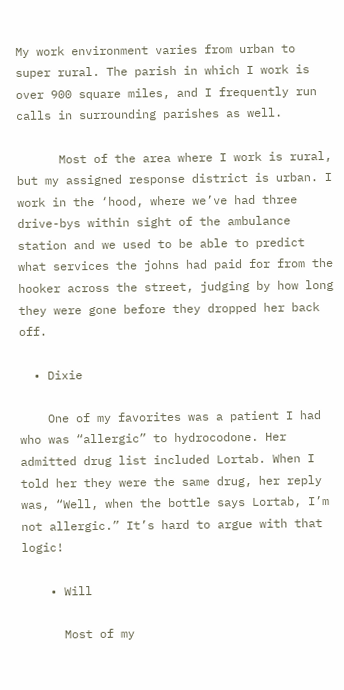My work environment varies from urban to super rural. The parish in which I work is over 900 square miles, and I frequently run calls in surrounding parishes as well.

      Most of the area where I work is rural, but my assigned response district is urban. I work in the ‘hood, where we’ve had three drive-bys within sight of the ambulance station and we used to be able to predict what services the johns had paid for from the hooker across the street, judging by how long they were gone before they dropped her back off.

  • Dixie

    One of my favorites was a patient I had who was “allergic” to hydrocodone. Her admitted drug list included Lortab. When I told her they were the same drug, her reply was, “Well, when the bottle says Lortab, I’m not allergic.” It’s hard to argue with that logic!

    • Will

      Most of my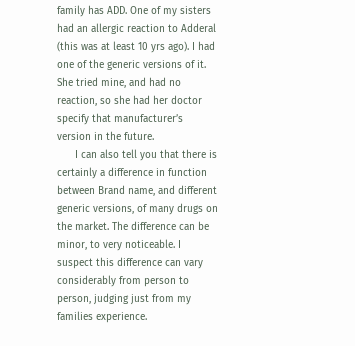family has ADD. One of my sisters had an allergic reaction to Adderal (this was at least 10 yrs ago). I had one of the generic versions of it. She tried mine, and had no reaction, so she had her doctor specify that manufacturer’s version in the future.
      I can also tell you that there is certainly a difference in function between Brand name, and different generic versions, of many drugs on the market. The difference can be minor, to very noticeable. I suspect this difference can vary considerably from person to person, judging just from my families experience.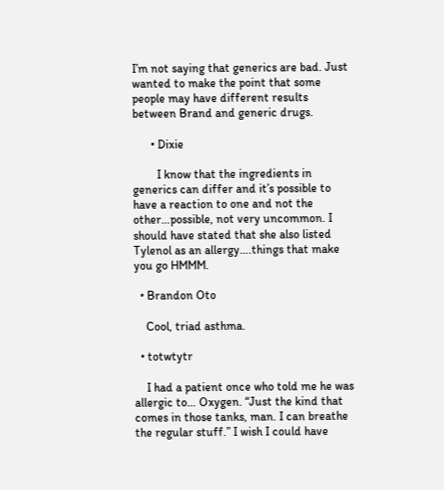I’m not saying that generics are bad. Just wanted to make the point that some people may have different results between Brand and generic drugs.

      • Dixie

        I know that the ingredients in generics can differ and it’s possible to have a reaction to one and not the other…possible, not very uncommon. I should have stated that she also listed Tylenol as an allergy….things that make you go HMMM.

  • Brandon Oto

    Cool, triad asthma.

  • totwtytr

    I had a patient once who told me he was allergic to… Oxygen. “Just the kind that comes in those tanks, man. I can breathe the regular stuff.” I wish I could have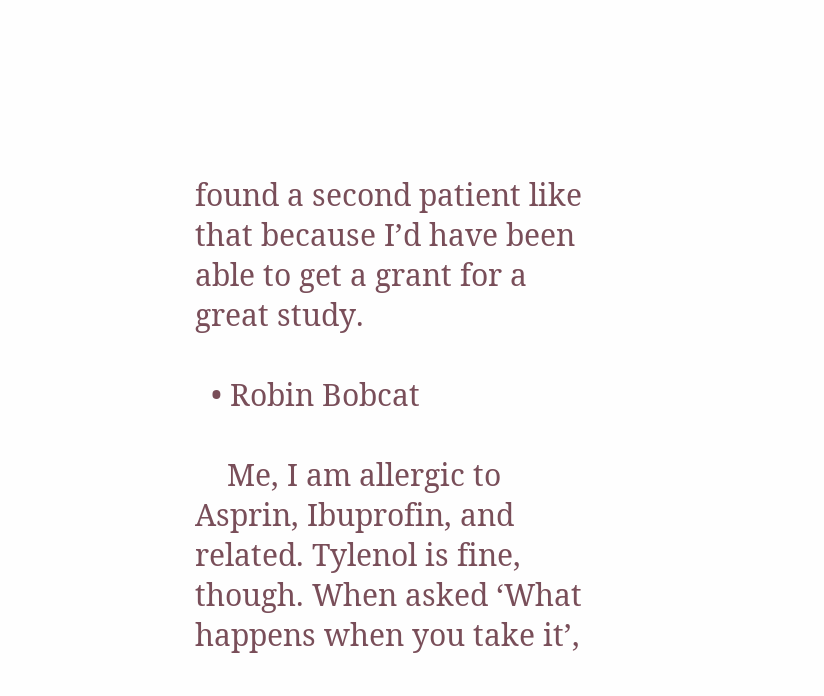found a second patient like that because I’d have been able to get a grant for a great study.

  • Robin Bobcat

    Me, I am allergic to Asprin, Ibuprofin, and related. Tylenol is fine, though. When asked ‘What happens when you take it’,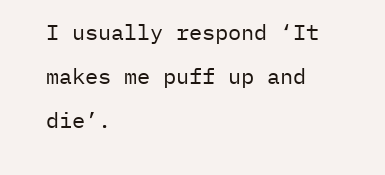I usually respond ‘It makes me puff up and die’.